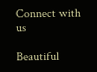Connect with us

Beautiful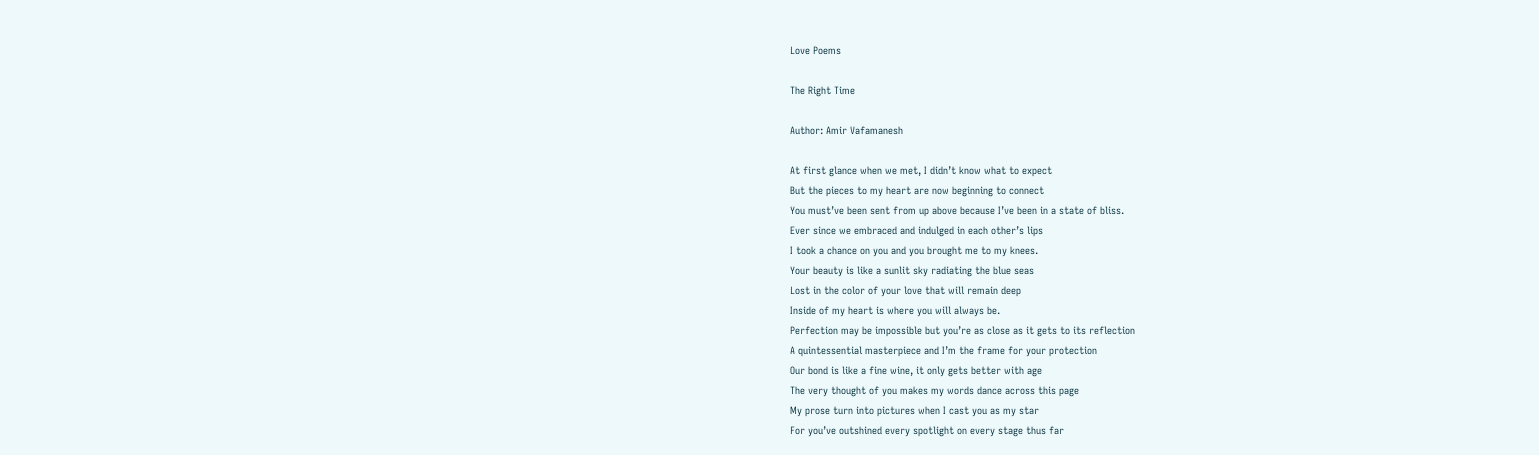Love Poems

The Right Time

Author: Amir Vafamanesh

At first glance when we met, I didn’t know what to expect
But the pieces to my heart are now beginning to connect
You must’ve been sent from up above because I’ve been in a state of bliss.
Ever since we embraced and indulged in each other’s lips
I took a chance on you and you brought me to my knees.
Your beauty is like a sunlit sky radiating the blue seas
Lost in the color of your love that will remain deep
Inside of my heart is where you will always be.
Perfection may be impossible but you’re as close as it gets to its reflection
A quintessential masterpiece and I’m the frame for your protection
Our bond is like a fine wine, it only gets better with age
The very thought of you makes my words dance across this page
My prose turn into pictures when I cast you as my star
For you’ve outshined every spotlight on every stage thus far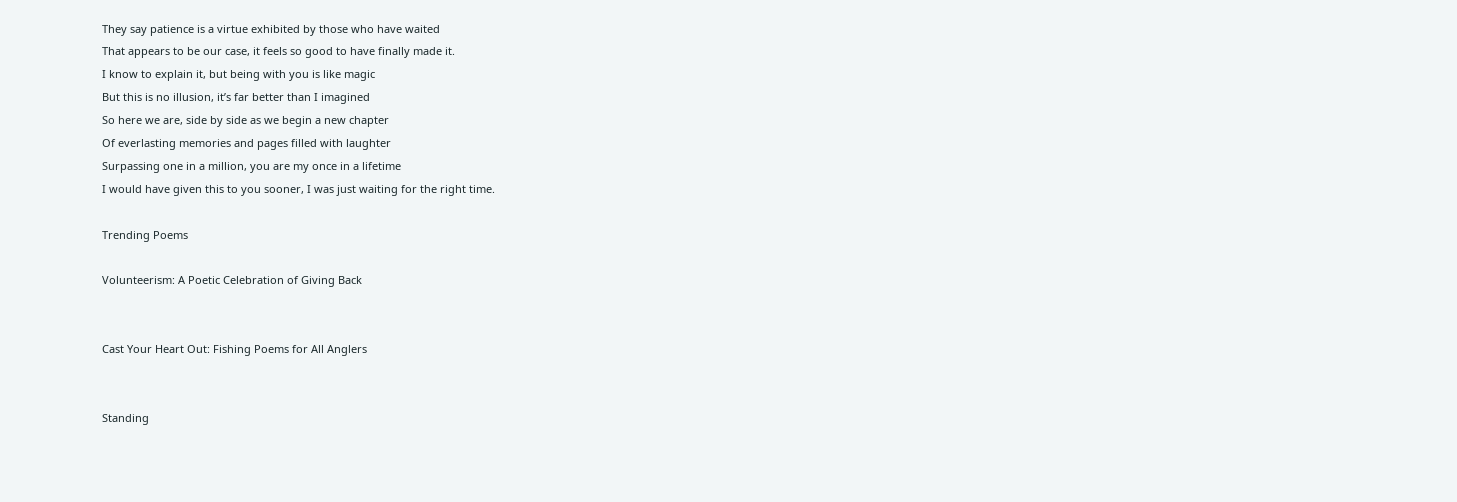They say patience is a virtue exhibited by those who have waited
That appears to be our case, it feels so good to have finally made it.
I know to explain it, but being with you is like magic
But this is no illusion, it’s far better than I imagined
So here we are, side by side as we begin a new chapter
Of everlasting memories and pages filled with laughter
Surpassing one in a million, you are my once in a lifetime
I would have given this to you sooner, I was just waiting for the right time.

Trending Poems

Volunteerism: A Poetic Celebration of Giving Back


Cast Your Heart Out: Fishing Poems for All Anglers


Standing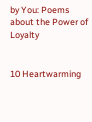by You: Poems about the Power of Loyalty


10 Heartwarming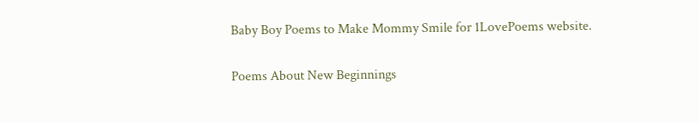Baby Boy Poems to Make Mommy Smile for 1LovePoems website.


Poems About New Beginnings